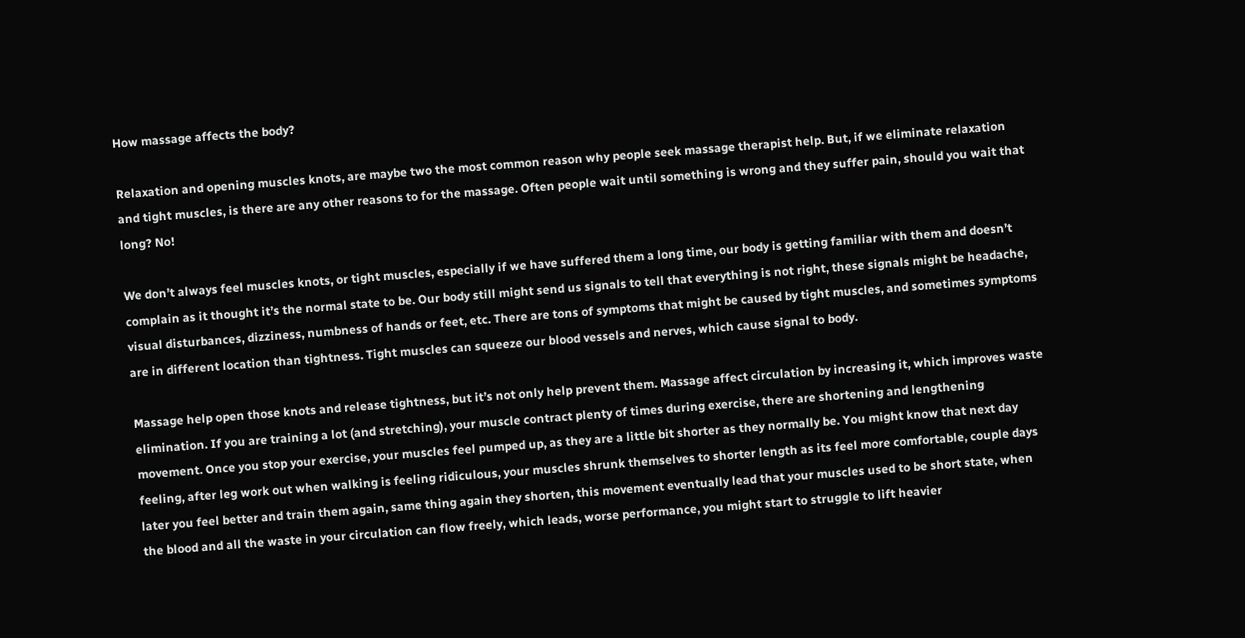How massage affects the body?

Relaxation and opening muscles knots, are maybe two the most common reason why people seek massage therapist help. But, if we eliminate relaxation and tight muscles, is there are any other reasons to for the massage. Often people wait until something is wrong and they suffer pain, should you wait that long? No!

We don’t always feel muscles knots, or tight muscles, especially if we have suffered them a long time, our body is getting familiar with them and doesn’t complain as it thought it’s the normal state to be. Our body still might send us signals to tell that everything is not right, these signals might be headache, visual disturbances, dizziness, numbness of hands or feet, etc. There are tons of symptoms that might be caused by tight muscles, and sometimes symptoms are in different location than tightness. Tight muscles can squeeze our blood vessels and nerves, which cause signal to body.

Massage help open those knots and release tightness, but it’s not only help prevent them. Massage affect circulation by increasing it, which improves waste elimination. If you are training a lot (and stretching), your muscle contract plenty of times during exercise, there are shortening and lengthening movement. Once you stop your exercise, your muscles feel pumped up, as they are a little bit shorter as they normally be. You might know that next day feeling, after leg work out when walking is feeling ridiculous, your muscles shrunk themselves to shorter length as its feel more comfortable, couple days later you feel better and train them again, same thing again they shorten, this movement eventually lead that your muscles used to be short state, when the blood and all the waste in your circulation can flow freely, which leads, worse performance, you might start to struggle to lift heavier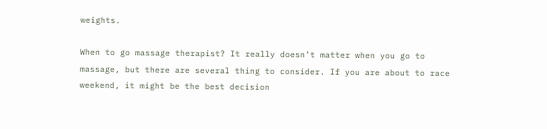weights.

When to go massage therapist? It really doesn’t matter when you go to massage, but there are several thing to consider. If you are about to race weekend, it might be the best decision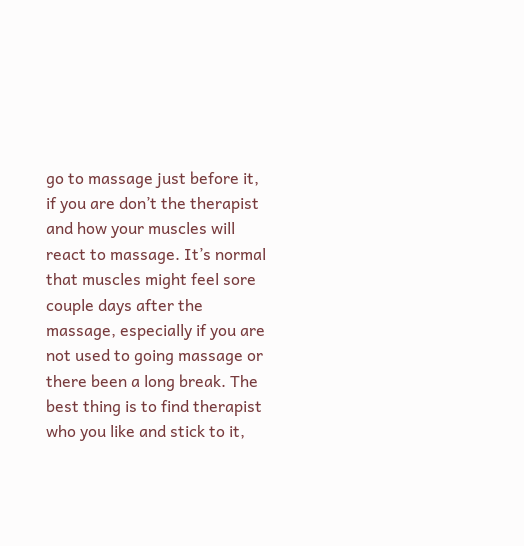go to massage just before it, if you are don’t the therapist and how your muscles will react to massage. It’s normal that muscles might feel sore couple days after the massage, especially if you are not used to going massage or there been a long break. The best thing is to find therapist who you like and stick to it,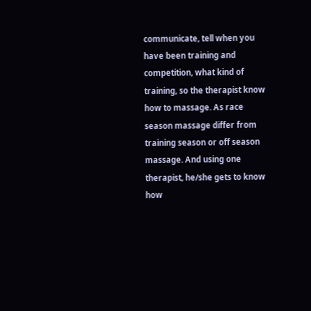communicate, tell when you have been training and competition, what kind of training, so the therapist know how to massage. As race season massage differ from training season or off season massage. And using one therapist, he/she gets to know how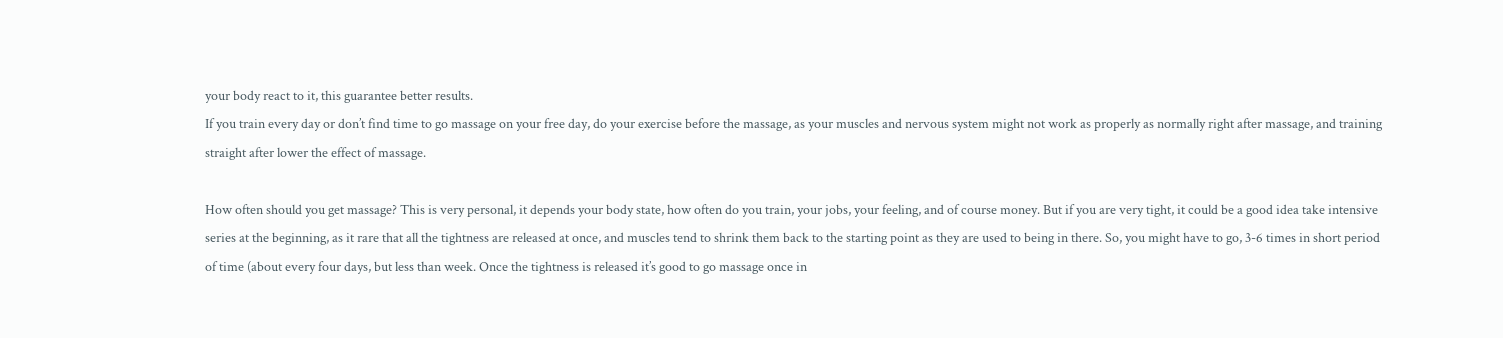your body react to it, this guarantee better results.
If you train every day or don’t find time to go massage on your free day, do your exercise before the massage, as your muscles and nervous system might not work as properly as normally right after massage, and training straight after lower the effect of massage.

How often should you get massage? This is very personal, it depends your body state, how often do you train, your jobs, your feeling, and of course money. But if you are very tight, it could be a good idea take intensive series at the beginning, as it rare that all the tightness are released at once, and muscles tend to shrink them back to the starting point as they are used to being in there. So, you might have to go, 3-6 times in short period of time (about every four days, but less than week. Once the tightness is released it’s good to go massage once in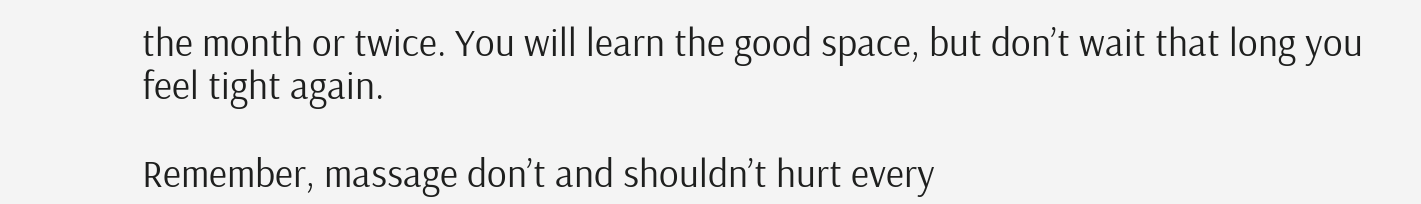the month or twice. You will learn the good space, but don’t wait that long you feel tight again.

Remember, massage don’t and shouldn’t hurt every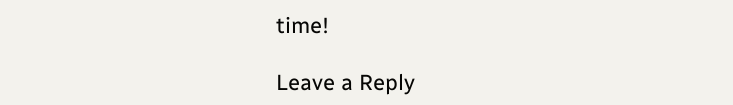time!

Leave a Reply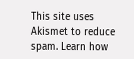This site uses Akismet to reduce spam. Learn how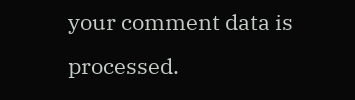your comment data is processed.